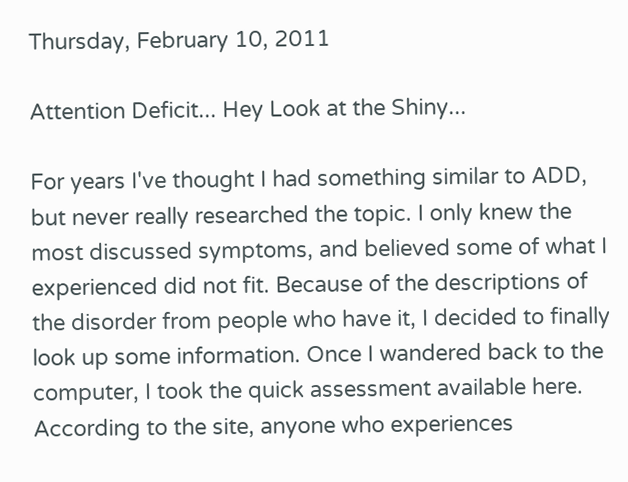Thursday, February 10, 2011

Attention Deficit... Hey Look at the Shiny...

For years I've thought I had something similar to ADD, but never really researched the topic. I only knew the most discussed symptoms, and believed some of what I experienced did not fit. Because of the descriptions of the disorder from people who have it, I decided to finally look up some information. Once I wandered back to the computer, I took the quick assessment available here. According to the site, anyone who experiences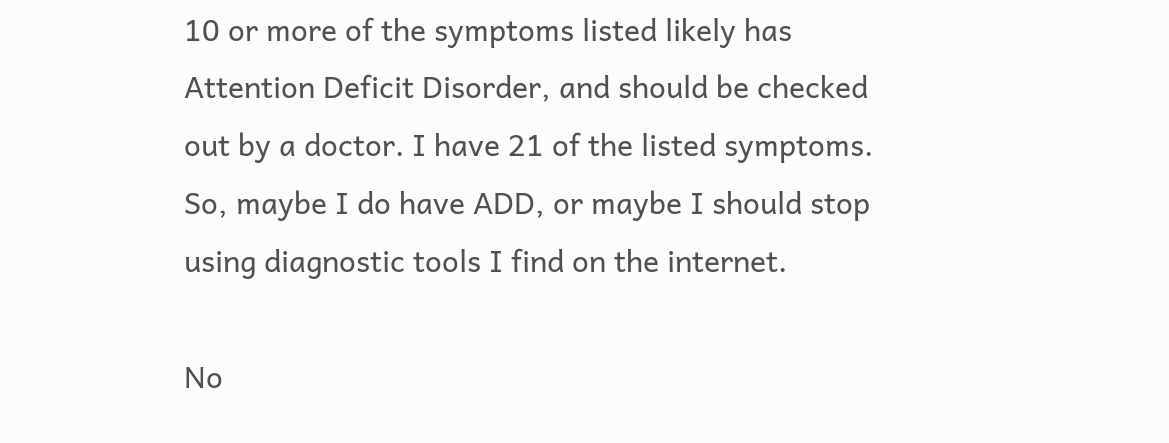10 or more of the symptoms listed likely has Attention Deficit Disorder, and should be checked out by a doctor. I have 21 of the listed symptoms. So, maybe I do have ADD, or maybe I should stop using diagnostic tools I find on the internet.

No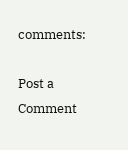comments:

Post a Comment